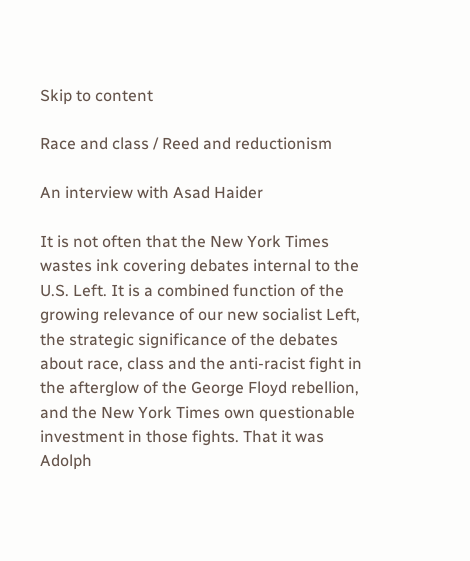Skip to content

Race and class / Reed and reductionism

An interview with Asad Haider

It is not often that the New York Times wastes ink covering debates internal to the U.S. Left. It is a combined function of the growing relevance of our new socialist Left, the strategic significance of the debates about race, class and the anti-racist fight in the afterglow of the George Floyd rebellion, and the New York Times own questionable investment in those fights. That it was Adolph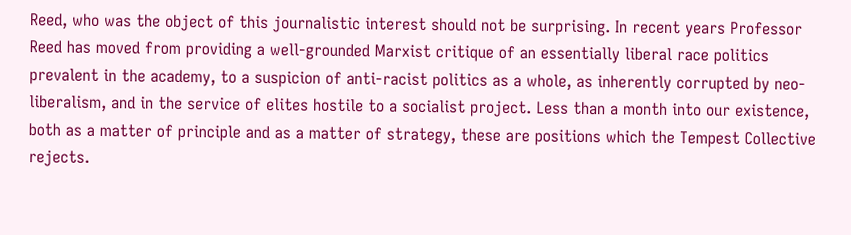Reed, who was the object of this journalistic interest should not be surprising. In recent years Professor Reed has moved from providing a well-grounded Marxist critique of an essentially liberal race politics prevalent in the academy, to a suspicion of anti-racist politics as a whole, as inherently corrupted by neo-liberalism, and in the service of elites hostile to a socialist project. Less than a month into our existence, both as a matter of principle and as a matter of strategy, these are positions which the Tempest Collective rejects.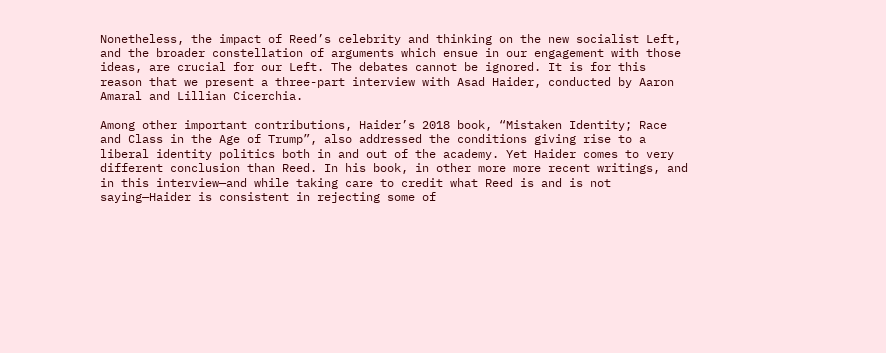Nonetheless, the impact of Reed’s celebrity and thinking on the new socialist Left, and the broader constellation of arguments which ensue in our engagement with those ideas, are crucial for our Left. The debates cannot be ignored. It is for this reason that we present a three-part interview with Asad Haider, conducted by Aaron Amaral and Lillian Cicerchia.

Among other important contributions, Haider’s 2018 book, “Mistaken Identity; Race and Class in the Age of Trump”, also addressed the conditions giving rise to a liberal identity politics both in and out of the academy. Yet Haider comes to very different conclusion than Reed. In his book, in other more more recent writings, and in this interview—and while taking care to credit what Reed is and is not saying—Haider is consistent in rejecting some of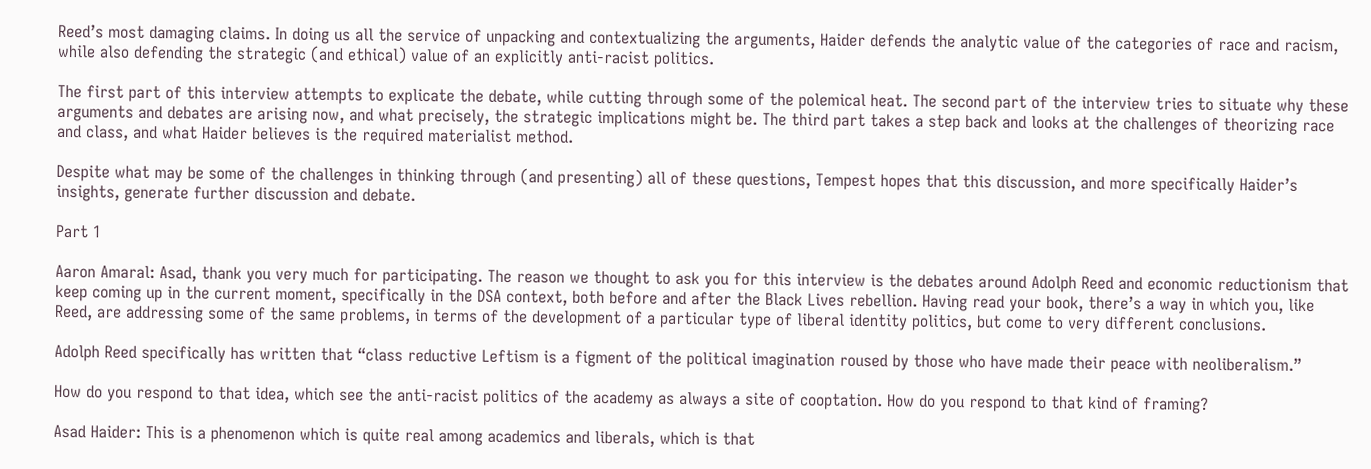Reed’s most damaging claims. In doing us all the service of unpacking and contextualizing the arguments, Haider defends the analytic value of the categories of race and racism, while also defending the strategic (and ethical) value of an explicitly anti-racist politics.

The first part of this interview attempts to explicate the debate, while cutting through some of the polemical heat. The second part of the interview tries to situate why these arguments and debates are arising now, and what precisely, the strategic implications might be. The third part takes a step back and looks at the challenges of theorizing race and class, and what Haider believes is the required materialist method.

Despite what may be some of the challenges in thinking through (and presenting) all of these questions, Tempest hopes that this discussion, and more specifically Haider’s insights, generate further discussion and debate.

Part 1

Aaron Amaral: Asad, thank you very much for participating. The reason we thought to ask you for this interview is the debates around Adolph Reed and economic reductionism that keep coming up in the current moment, specifically in the DSA context, both before and after the Black Lives rebellion. Having read your book, there’s a way in which you, like Reed, are addressing some of the same problems, in terms of the development of a particular type of liberal identity politics, but come to very different conclusions.

Adolph Reed specifically has written that “class reductive Leftism is a figment of the political imagination roused by those who have made their peace with neoliberalism.”

How do you respond to that idea, which see the anti-racist politics of the academy as always a site of cooptation. How do you respond to that kind of framing?

Asad Haider: This is a phenomenon which is quite real among academics and liberals, which is that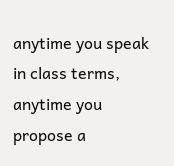anytime you speak in class terms, anytime you propose a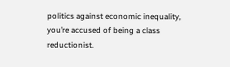politics against economic inequality, you’re accused of being a class reductionist.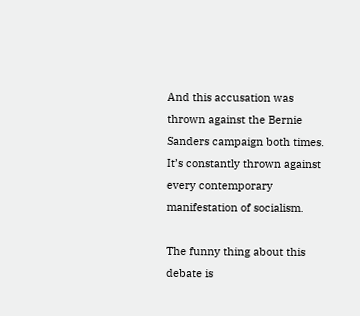And this accusation was thrown against the Bernie Sanders campaign both times. It’s constantly thrown against every contemporary manifestation of socialism.

The funny thing about this debate is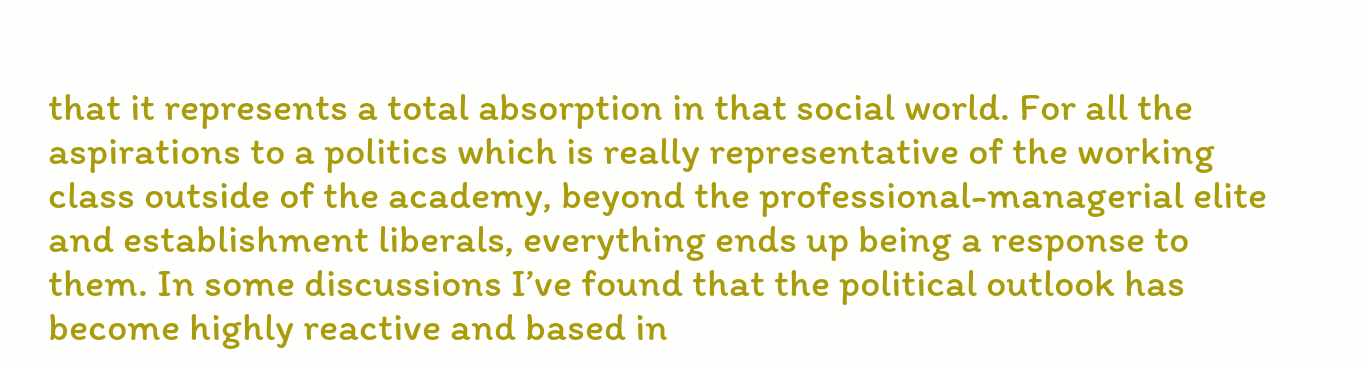that it represents a total absorption in that social world. For all the aspirations to a politics which is really representative of the working class outside of the academy, beyond the professional-managerial elite and establishment liberals, everything ends up being a response to them. In some discussions I’ve found that the political outlook has become highly reactive and based in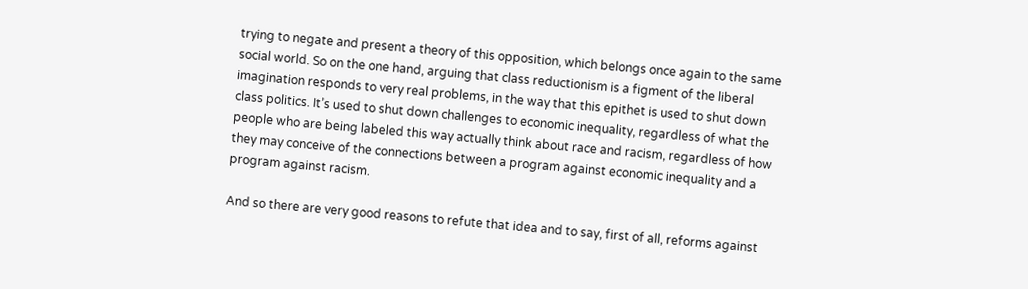trying to negate and present a theory of this opposition, which belongs once again to the same social world. So on the one hand, arguing that class reductionism is a figment of the liberal imagination responds to very real problems, in the way that this epithet is used to shut down class politics. It’s used to shut down challenges to economic inequality, regardless of what the people who are being labeled this way actually think about race and racism, regardless of how they may conceive of the connections between a program against economic inequality and a program against racism.

And so there are very good reasons to refute that idea and to say, first of all, reforms against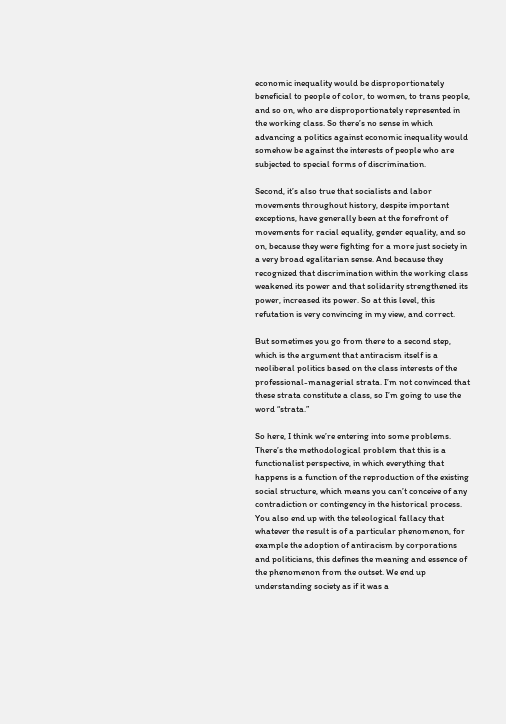economic inequality would be disproportionately beneficial to people of color, to women, to trans people, and so on, who are disproportionately represented in the working class. So there’s no sense in which advancing a politics against economic inequality would somehow be against the interests of people who are subjected to special forms of discrimination.

Second, it’s also true that socialists and labor movements throughout history, despite important exceptions, have generally been at the forefront of movements for racial equality, gender equality, and so on, because they were fighting for a more just society in a very broad egalitarian sense. And because they recognized that discrimination within the working class weakened its power and that solidarity strengthened its power, increased its power. So at this level, this refutation is very convincing in my view, and correct.

But sometimes you go from there to a second step, which is the argument that antiracism itself is a neoliberal politics based on the class interests of the professional-managerial strata. I’m not convinced that these strata constitute a class, so I’m going to use the word “strata.”

So here, I think we’re entering into some problems. There’s the methodological problem that this is a functionalist perspective, in which everything that happens is a function of the reproduction of the existing social structure, which means you can’t conceive of any contradiction or contingency in the historical process. You also end up with the teleological fallacy that whatever the result is of a particular phenomenon, for example the adoption of antiracism by corporations and politicians, this defines the meaning and essence of the phenomenon from the outset. We end up understanding society as if it was a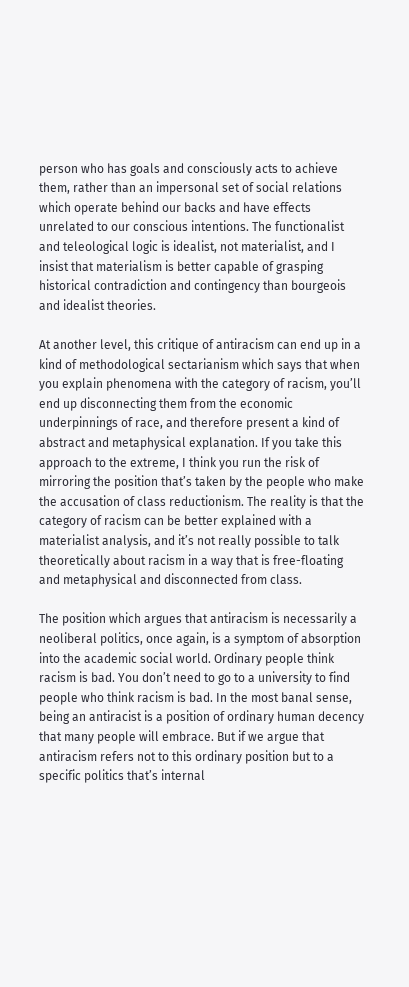person who has goals and consciously acts to achieve them, rather than an impersonal set of social relations which operate behind our backs and have effects unrelated to our conscious intentions. The functionalist and teleological logic is idealist, not materialist, and I insist that materialism is better capable of grasping historical contradiction and contingency than bourgeois and idealist theories.

At another level, this critique of antiracism can end up in a kind of methodological sectarianism which says that when you explain phenomena with the category of racism, you’ll end up disconnecting them from the economic underpinnings of race, and therefore present a kind of abstract and metaphysical explanation. If you take this approach to the extreme, I think you run the risk of mirroring the position that’s taken by the people who make the accusation of class reductionism. The reality is that the category of racism can be better explained with a materialist analysis, and it’s not really possible to talk theoretically about racism in a way that is free-floating and metaphysical and disconnected from class.

The position which argues that antiracism is necessarily a neoliberal politics, once again, is a symptom of absorption into the academic social world. Ordinary people think racism is bad. You don’t need to go to a university to find people who think racism is bad. In the most banal sense, being an antiracist is a position of ordinary human decency that many people will embrace. But if we argue that antiracism refers not to this ordinary position but to a specific politics that’s internal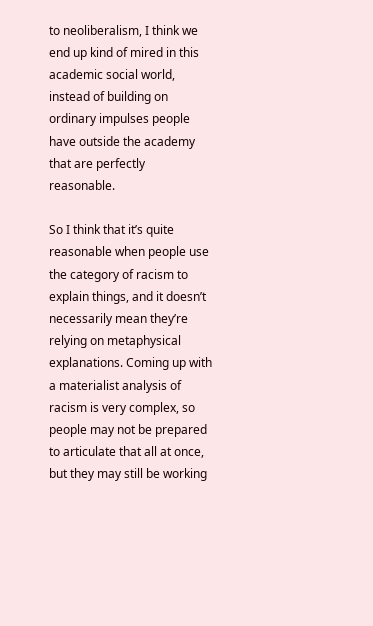to neoliberalism, I think we end up kind of mired in this academic social world, instead of building on ordinary impulses people have outside the academy that are perfectly reasonable.

So I think that it’s quite reasonable when people use the category of racism to explain things, and it doesn’t necessarily mean they’re relying on metaphysical explanations. Coming up with a materialist analysis of racism is very complex, so people may not be prepared to articulate that all at once, but they may still be working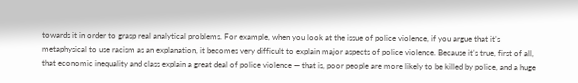towards it in order to grasp real analytical problems. For example, when you look at the issue of police violence, if you argue that it’s metaphysical to use racism as an explanation, it becomes very difficult to explain major aspects of police violence. Because it’s true, first of all, that economic inequality and class explain a great deal of police violence — that is, poor people are more likely to be killed by police, and a huge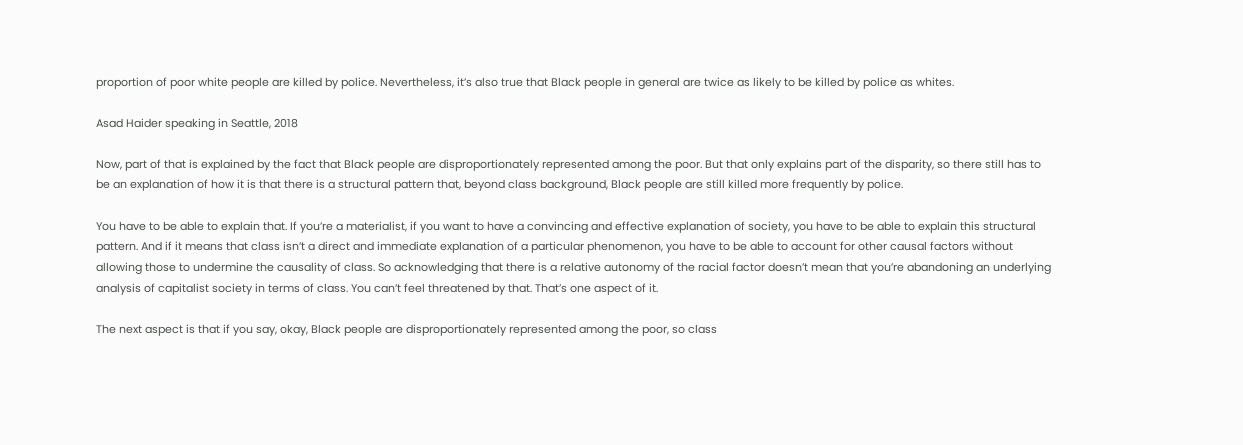proportion of poor white people are killed by police. Nevertheless, it’s also true that Black people in general are twice as likely to be killed by police as whites.

Asad Haider speaking in Seattle, 2018

Now, part of that is explained by the fact that Black people are disproportionately represented among the poor. But that only explains part of the disparity, so there still has to be an explanation of how it is that there is a structural pattern that, beyond class background, Black people are still killed more frequently by police.

You have to be able to explain that. If you’re a materialist, if you want to have a convincing and effective explanation of society, you have to be able to explain this structural pattern. And if it means that class isn’t a direct and immediate explanation of a particular phenomenon, you have to be able to account for other causal factors without allowing those to undermine the causality of class. So acknowledging that there is a relative autonomy of the racial factor doesn’t mean that you’re abandoning an underlying analysis of capitalist society in terms of class. You can’t feel threatened by that. That’s one aspect of it.

The next aspect is that if you say, okay, Black people are disproportionately represented among the poor, so class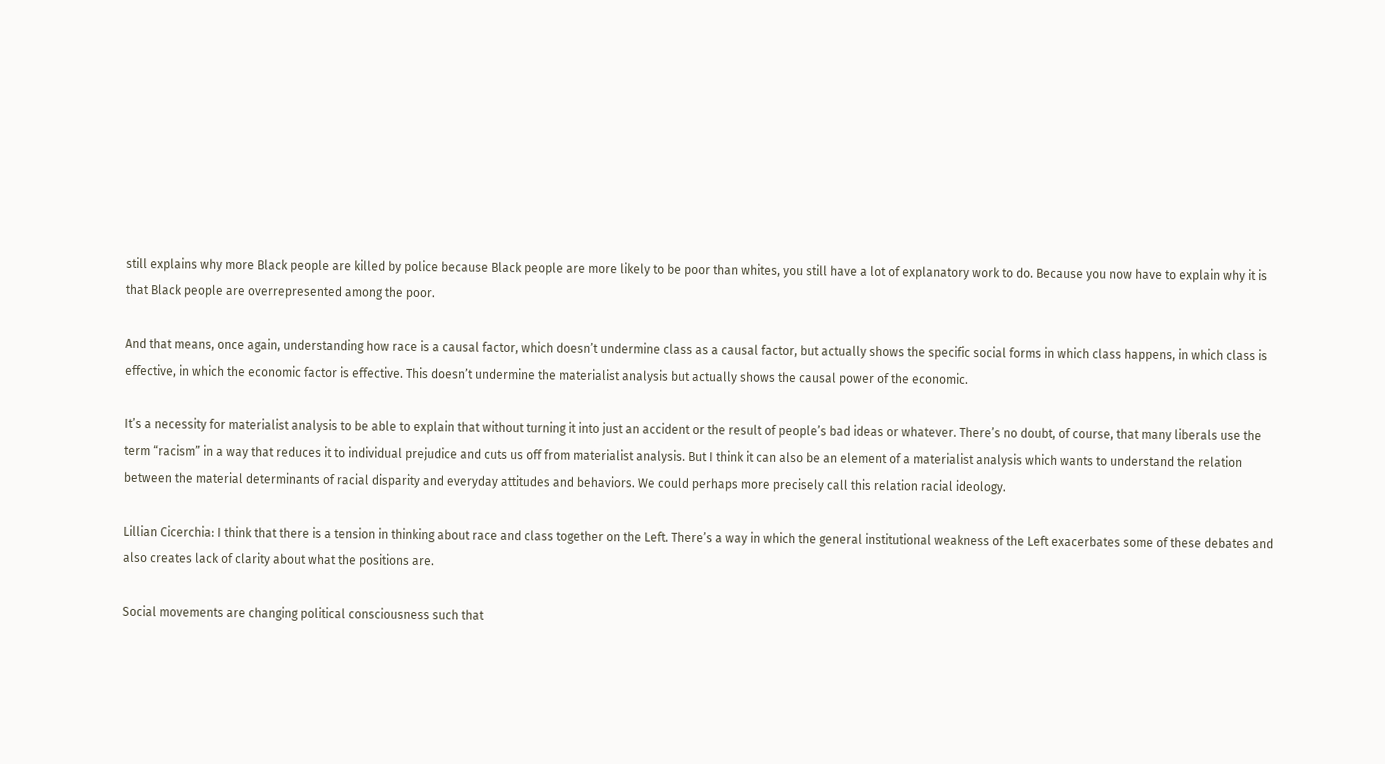still explains why more Black people are killed by police because Black people are more likely to be poor than whites, you still have a lot of explanatory work to do. Because you now have to explain why it is that Black people are overrepresented among the poor.

And that means, once again, understanding how race is a causal factor, which doesn’t undermine class as a causal factor, but actually shows the specific social forms in which class happens, in which class is effective, in which the economic factor is effective. This doesn’t undermine the materialist analysis but actually shows the causal power of the economic.

It’s a necessity for materialist analysis to be able to explain that without turning it into just an accident or the result of people’s bad ideas or whatever. There’s no doubt, of course, that many liberals use the term “racism” in a way that reduces it to individual prejudice and cuts us off from materialist analysis. But I think it can also be an element of a materialist analysis which wants to understand the relation between the material determinants of racial disparity and everyday attitudes and behaviors. We could perhaps more precisely call this relation racial ideology.

Lillian Cicerchia: I think that there is a tension in thinking about race and class together on the Left. There’s a way in which the general institutional weakness of the Left exacerbates some of these debates and also creates lack of clarity about what the positions are.

Social movements are changing political consciousness such that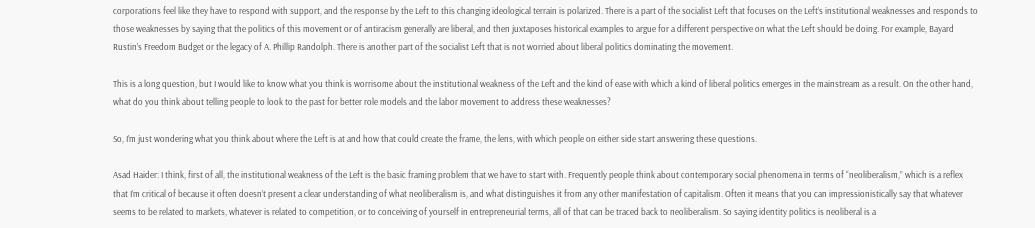corporations feel like they have to respond with support, and the response by the Left to this changing ideological terrain is polarized. There is a part of the socialist Left that focuses on the Left’s institutional weaknesses and responds to those weaknesses by saying that the politics of this movement or of antiracism generally are liberal, and then juxtaposes historical examples to argue for a different perspective on what the Left should be doing. For example, Bayard Rustin’s Freedom Budget or the legacy of A. Phillip Randolph. There is another part of the socialist Left that is not worried about liberal politics dominating the movement.

This is a long question, but I would like to know what you think is worrisome about the institutional weakness of the Left and the kind of ease with which a kind of liberal politics emerges in the mainstream as a result. On the other hand, what do you think about telling people to look to the past for better role models and the labor movement to address these weaknesses?

So, I’m just wondering what you think about where the Left is at and how that could create the frame, the lens, with which people on either side start answering these questions.

Asad Haider: I think, first of all, the institutional weakness of the Left is the basic framing problem that we have to start with. Frequently people think about contemporary social phenomena in terms of “neoliberalism,” which is a reflex that I’m critical of because it often doesn’t present a clear understanding of what neoliberalism is, and what distinguishes it from any other manifestation of capitalism. Often it means that you can impressionistically say that whatever seems to be related to markets, whatever is related to competition, or to conceiving of yourself in entrepreneurial terms, all of that can be traced back to neoliberalism. So saying identity politics is neoliberal is a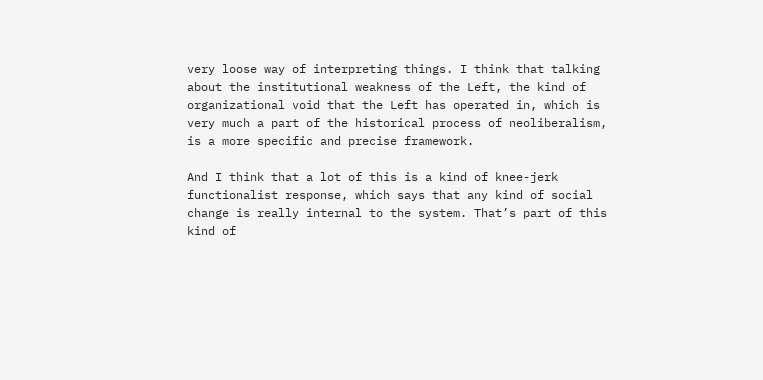very loose way of interpreting things. I think that talking about the institutional weakness of the Left, the kind of organizational void that the Left has operated in, which is very much a part of the historical process of neoliberalism, is a more specific and precise framework.

And I think that a lot of this is a kind of knee-jerk functionalist response, which says that any kind of social change is really internal to the system. That’s part of this kind of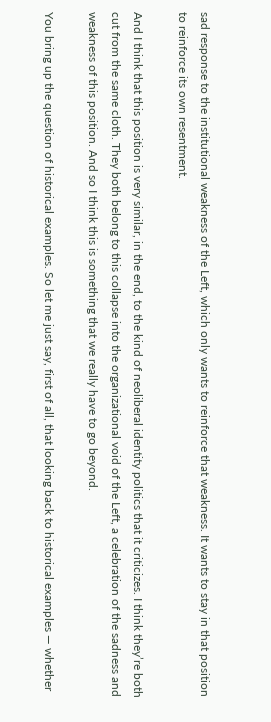sad response to the institutional weakness of the Left, which only wants to reinforce that weakness. It wants to stay in that position to reinforce its own resentment.

And I think that this position is very similar, in the end, to the kind of neoliberal identity politics that it criticizes. I think they’re both cut from the same cloth. They both belong to this collapse into the organizational void of the Left, a celebration of the sadness and weakness of this position. And so I think this is something that we really have to go beyond.

You bring up the question of historical examples. So let me just say, first of all, that looking back to historical examples — whether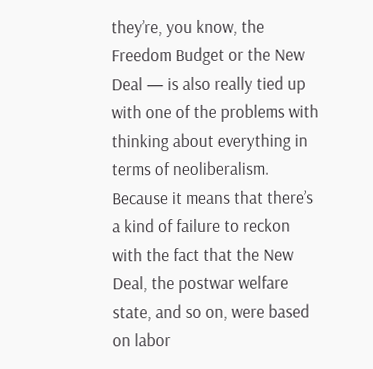they’re, you know, the Freedom Budget or the New Deal — is also really tied up with one of the problems with thinking about everything in terms of neoliberalism. Because it means that there’s a kind of failure to reckon with the fact that the New Deal, the postwar welfare state, and so on, were based on labor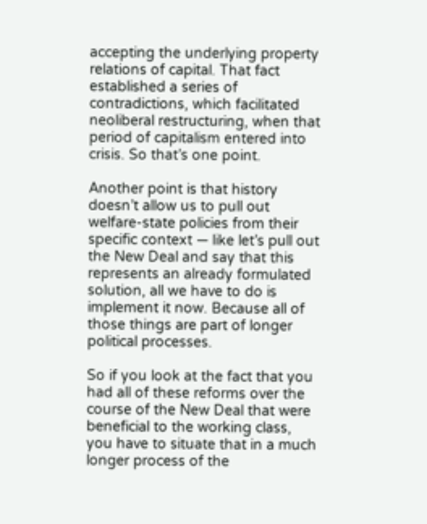accepting the underlying property relations of capital. That fact established a series of contradictions, which facilitated neoliberal restructuring, when that period of capitalism entered into crisis. So that’s one point.

Another point is that history doesn’t allow us to pull out welfare-state policies from their specific context — like let’s pull out the New Deal and say that this represents an already formulated solution, all we have to do is implement it now. Because all of those things are part of longer political processes.

So if you look at the fact that you had all of these reforms over the course of the New Deal that were beneficial to the working class, you have to situate that in a much longer process of the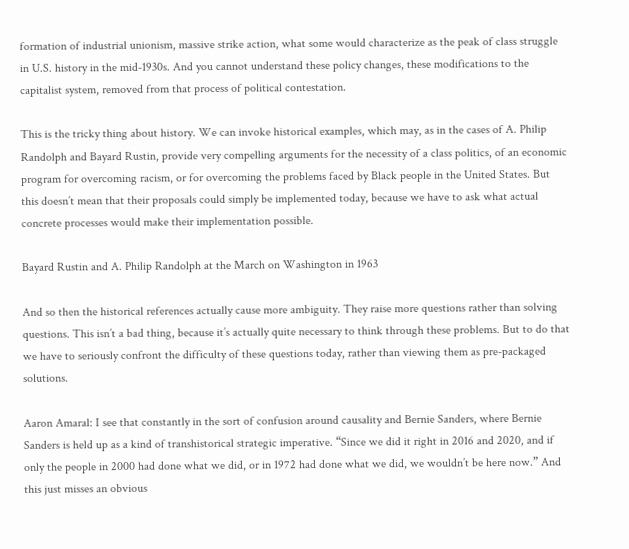formation of industrial unionism, massive strike action, what some would characterize as the peak of class struggle in U.S. history in the mid-1930s. And you cannot understand these policy changes, these modifications to the capitalist system, removed from that process of political contestation.

This is the tricky thing about history. We can invoke historical examples, which may, as in the cases of A. Philip Randolph and Bayard Rustin, provide very compelling arguments for the necessity of a class politics, of an economic program for overcoming racism, or for overcoming the problems faced by Black people in the United States. But this doesn’t mean that their proposals could simply be implemented today, because we have to ask what actual concrete processes would make their implementation possible.

Bayard Rustin and A. Philip Randolph at the March on Washington in 1963

And so then the historical references actually cause more ambiguity. They raise more questions rather than solving questions. This isn’t a bad thing, because it’s actually quite necessary to think through these problems. But to do that we have to seriously confront the difficulty of these questions today, rather than viewing them as pre-packaged solutions.

Aaron Amaral: I see that constantly in the sort of confusion around causality and Bernie Sanders, where Bernie Sanders is held up as a kind of transhistorical strategic imperative. “Since we did it right in 2016 and 2020, and if only the people in 2000 had done what we did, or in 1972 had done what we did, we wouldn’t be here now.” And this just misses an obvious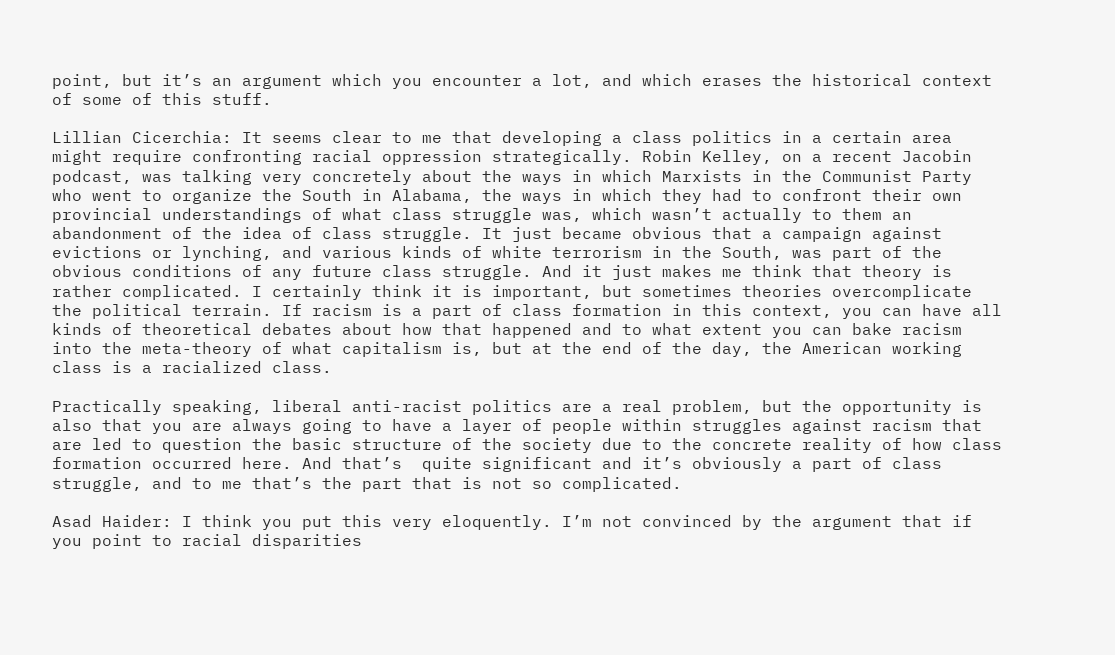point, but it’s an argument which you encounter a lot, and which erases the historical context of some of this stuff.

Lillian Cicerchia: It seems clear to me that developing a class politics in a certain area might require confronting racial oppression strategically. Robin Kelley, on a recent Jacobin podcast, was talking very concretely about the ways in which Marxists in the Communist Party who went to organize the South in Alabama, the ways in which they had to confront their own provincial understandings of what class struggle was, which wasn’t actually to them an abandonment of the idea of class struggle. It just became obvious that a campaign against evictions or lynching, and various kinds of white terrorism in the South, was part of the obvious conditions of any future class struggle. And it just makes me think that theory is rather complicated. I certainly think it is important, but sometimes theories overcomplicate the political terrain. If racism is a part of class formation in this context, you can have all kinds of theoretical debates about how that happened and to what extent you can bake racism into the meta-theory of what capitalism is, but at the end of the day, the American working class is a racialized class.

Practically speaking, liberal anti-racist politics are a real problem, but the opportunity is also that you are always going to have a layer of people within struggles against racism that are led to question the basic structure of the society due to the concrete reality of how class formation occurred here. And that’s  quite significant and it’s obviously a part of class struggle, and to me that’s the part that is not so complicated.

Asad Haider: I think you put this very eloquently. I’m not convinced by the argument that if you point to racial disparities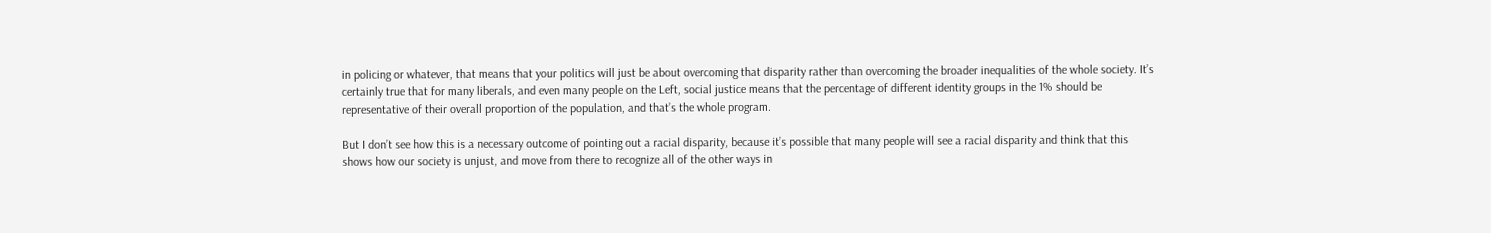in policing or whatever, that means that your politics will just be about overcoming that disparity rather than overcoming the broader inequalities of the whole society. It’s certainly true that for many liberals, and even many people on the Left, social justice means that the percentage of different identity groups in the 1% should be representative of their overall proportion of the population, and that’s the whole program.

But I don’t see how this is a necessary outcome of pointing out a racial disparity, because it’s possible that many people will see a racial disparity and think that this shows how our society is unjust, and move from there to recognize all of the other ways in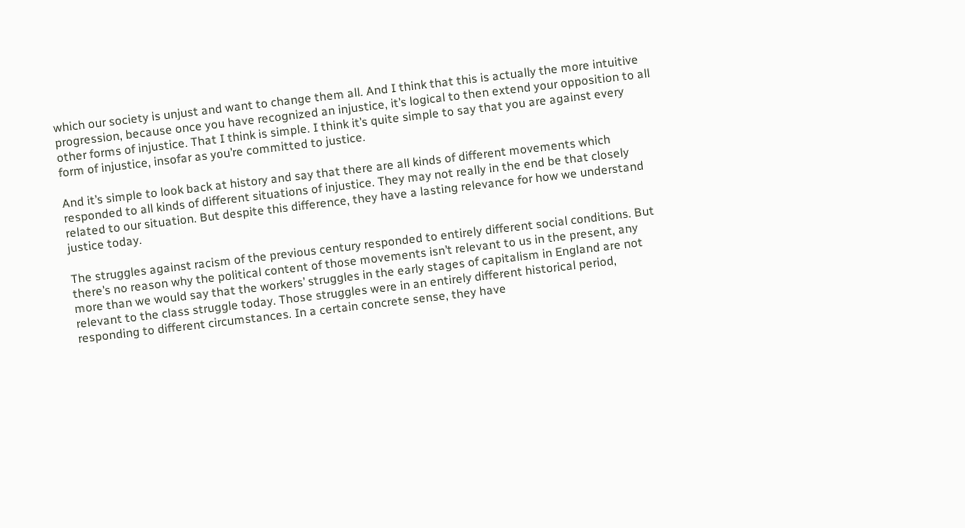which our society is unjust and want to change them all. And I think that this is actually the more intuitive progression, because once you have recognized an injustice, it’s logical to then extend your opposition to all other forms of injustice. That I think is simple. I think it’s quite simple to say that you are against every form of injustice, insofar as you’re committed to justice.

And it’s simple to look back at history and say that there are all kinds of different movements which responded to all kinds of different situations of injustice. They may not really in the end be that closely related to our situation. But despite this difference, they have a lasting relevance for how we understand justice today.

The struggles against racism of the previous century responded to entirely different social conditions. But there’s no reason why the political content of those movements isn’t relevant to us in the present, any more than we would say that the workers’ struggles in the early stages of capitalism in England are not relevant to the class struggle today. Those struggles were in an entirely different historical period, responding to different circumstances. In a certain concrete sense, they have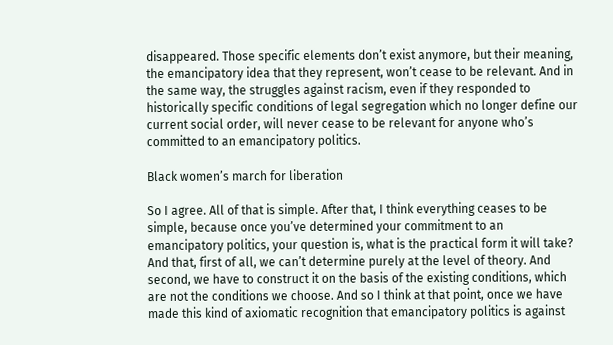disappeared. Those specific elements don’t exist anymore, but their meaning, the emancipatory idea that they represent, won’t cease to be relevant. And in the same way, the struggles against racism, even if they responded to historically specific conditions of legal segregation which no longer define our current social order, will never cease to be relevant for anyone who’s committed to an emancipatory politics.

Black women’s march for liberation

So I agree. All of that is simple. After that, I think everything ceases to be simple, because once you’ve determined your commitment to an emancipatory politics, your question is, what is the practical form it will take? And that, first of all, we can’t determine purely at the level of theory. And second, we have to construct it on the basis of the existing conditions, which are not the conditions we choose. And so I think at that point, once we have made this kind of axiomatic recognition that emancipatory politics is against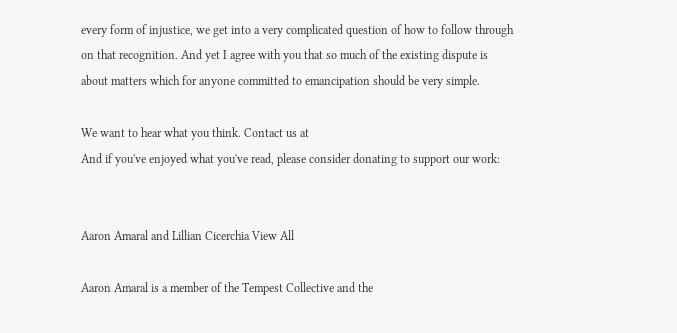every form of injustice, we get into a very complicated question of how to follow through on that recognition. And yet I agree with you that so much of the existing dispute is about matters which for anyone committed to emancipation should be very simple.

We want to hear what you think. Contact us at
And if you've enjoyed what you've read, please consider donating to support our work:


Aaron Amaral and Lillian Cicerchia View All

Aaron Amaral is a member of the Tempest Collective and the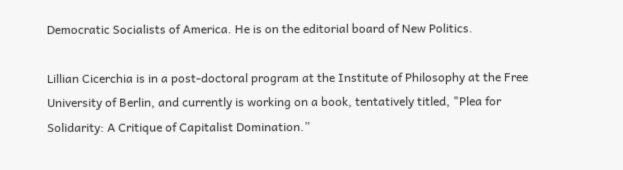Democratic Socialists of America. He is on the editorial board of New Politics.

Lillian Cicerchia is in a post-doctoral program at the Institute of Philosophy at the Free University of Berlin, and currently is working on a book, tentatively titled, "Plea for Solidarity: A Critique of Capitalist Domination.”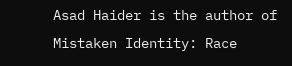Asad Haider is the author of Mistaken Identity: Race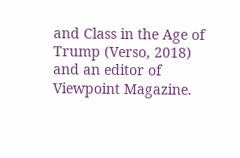and Class in the Age of Trump (Verso, 2018) and an editor of Viewpoint Magazine.